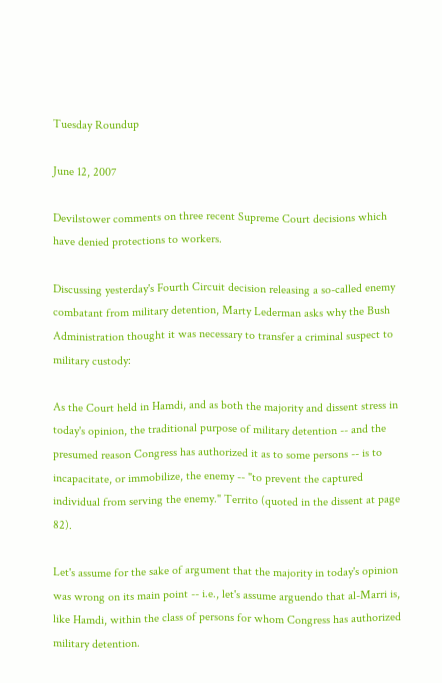Tuesday Roundup

June 12, 2007

Devilstower comments on three recent Supreme Court decisions which have denied protections to workers.

Discussing yesterday's Fourth Circuit decision releasing a so-called enemy combatant from military detention, Marty Lederman asks why the Bush Administration thought it was necessary to transfer a criminal suspect to military custody:

As the Court held in Hamdi, and as both the majority and dissent stress in today's opinion, the traditional purpose of military detention -- and the presumed reason Congress has authorized it as to some persons -- is to incapacitate, or immobilize, the enemy -- "to prevent the captured individual from serving the enemy." Territo (quoted in the dissent at page 82).

Let's assume for the sake of argument that the majority in today's opinion was wrong on its main point -- i.e., let's assume arguendo that al-Marri is, like Hamdi, within the class of persons for whom Congress has authorized military detention.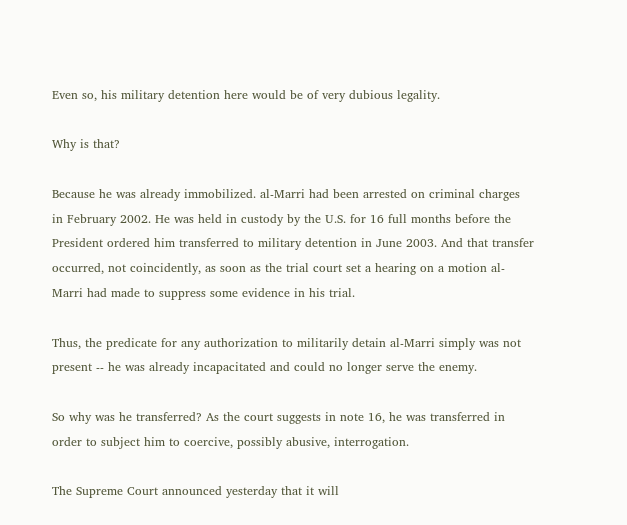Even so, his military detention here would be of very dubious legality.

Why is that?

Because he was already immobilized. al-Marri had been arrested on criminal charges in February 2002. He was held in custody by the U.S. for 16 full months before the President ordered him transferred to military detention in June 2003. And that transfer occurred, not coincidently, as soon as the trial court set a hearing on a motion al-Marri had made to suppress some evidence in his trial.

Thus, the predicate for any authorization to militarily detain al-Marri simply was not present -- he was already incapacitated and could no longer serve the enemy.

So why was he transferred? As the court suggests in note 16, he was transferred in order to subject him to coercive, possibly abusive, interrogation.

The Supreme Court announced yesterday that it will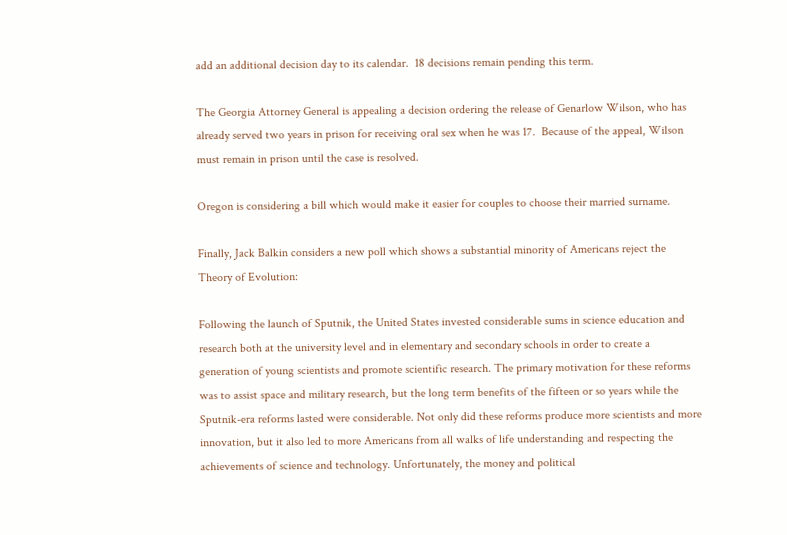add an additional decision day to its calendar.  18 decisions remain pending this term.

The Georgia Attorney General is appealing a decision ordering the release of Genarlow Wilson, who has already served two years in prison for receiving oral sex when he was 17.  Because of the appeal, Wilson must remain in prison until the case is resolved.

Oregon is considering a bill which would make it easier for couples to choose their married surname.

Finally, Jack Balkin considers a new poll which shows a substantial minority of Americans reject the Theory of Evolution:

Following the launch of Sputnik, the United States invested considerable sums in science education and research both at the university level and in elementary and secondary schools in order to create a generation of young scientists and promote scientific research. The primary motivation for these reforms was to assist space and military research, but the long term benefits of the fifteen or so years while the Sputnik-era reforms lasted were considerable. Not only did these reforms produce more scientists and more innovation, but it also led to more Americans from all walks of life understanding and respecting the achievements of science and technology. Unfortunately, the money and political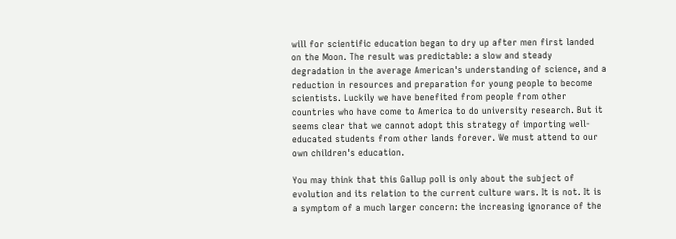will for scientific education began to dry up after men first landed on the Moon. The result was predictable: a slow and steady degradation in the average American's understanding of science, and a reduction in resources and preparation for young people to become scientists. Luckily we have benefited from people from other countries who have come to America to do university research. But it seems clear that we cannot adopt this strategy of importing well-educated students from other lands forever. We must attend to our own children's education.

You may think that this Gallup poll is only about the subject of evolution and its relation to the current culture wars. It is not. It is a symptom of a much larger concern: the increasing ignorance of the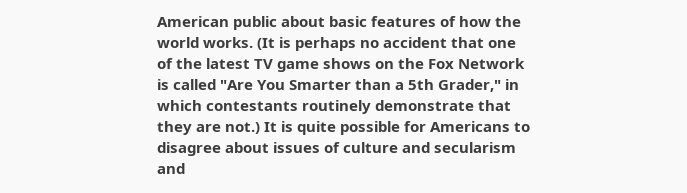American public about basic features of how the world works. (It is perhaps no accident that one of the latest TV game shows on the Fox Network is called "Are You Smarter than a 5th Grader," in which contestants routinely demonstrate that they are not.) It is quite possible for Americans to disagree about issues of culture and secularism and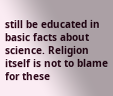still be educated in basic facts about science. Religion itself is not to blame for these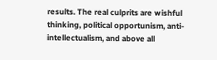results. The real culprits are wishful thinking, political opportunism, anti-intellectualism, and above all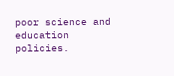poor science and education policies.